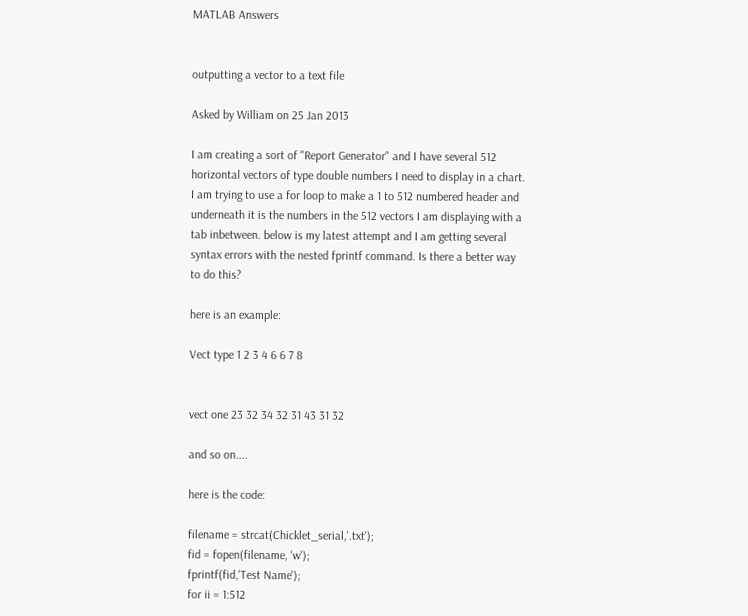MATLAB Answers


outputting a vector to a text file

Asked by William on 25 Jan 2013

I am creating a sort of "Report Generator" and I have several 512 horizontal vectors of type double numbers I need to display in a chart. I am trying to use a for loop to make a 1 to 512 numbered header and underneath it is the numbers in the 512 vectors I am displaying with a tab inbetween. below is my latest attempt and I am getting several syntax errors with the nested fprintf command. Is there a better way to do this?

here is an example:

Vect type 1 2 3 4 6 6 7 8


vect one 23 32 34 32 31 43 31 32

and so on....

here is the code:

filename = strcat(Chicklet_serial,'.txt');
fid = fopen(filename, 'w');
fprintf(fid,'Test Name');
for ii = 1:512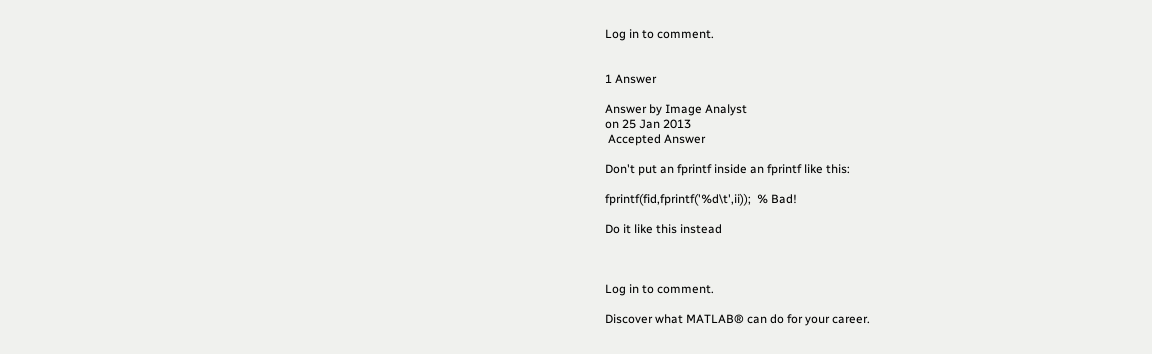Log in to comment.


1 Answer

Answer by Image Analyst
on 25 Jan 2013
 Accepted Answer

Don't put an fprintf inside an fprintf like this:

fprintf(fid,fprintf('%d\t',ii));  % Bad!

Do it like this instead



Log in to comment.

Discover what MATLAB® can do for your career.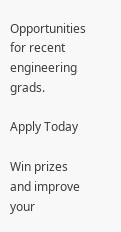Opportunities for recent engineering grads.

Apply Today

Win prizes and improve your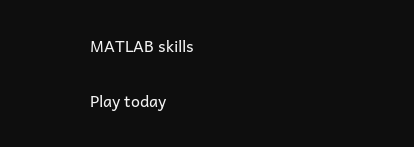MATLAB skills

Play today